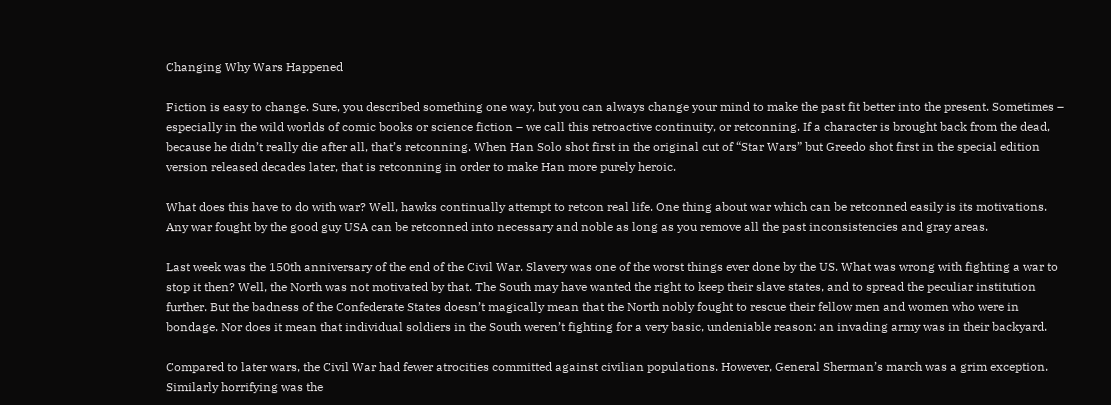Changing Why Wars Happened

Fiction is easy to change. Sure, you described something one way, but you can always change your mind to make the past fit better into the present. Sometimes – especially in the wild worlds of comic books or science fiction – we call this retroactive continuity, or retconning. If a character is brought back from the dead, because he didn’t really die after all, that’s retconning. When Han Solo shot first in the original cut of “Star Wars” but Greedo shot first in the special edition version released decades later, that is retconning in order to make Han more purely heroic.

What does this have to do with war? Well, hawks continually attempt to retcon real life. One thing about war which can be retconned easily is its motivations. Any war fought by the good guy USA can be retconned into necessary and noble as long as you remove all the past inconsistencies and gray areas.

Last week was the 150th anniversary of the end of the Civil War. Slavery was one of the worst things ever done by the US. What was wrong with fighting a war to stop it then? Well, the North was not motivated by that. The South may have wanted the right to keep their slave states, and to spread the peculiar institution further. But the badness of the Confederate States doesn’t magically mean that the North nobly fought to rescue their fellow men and women who were in bondage. Nor does it mean that individual soldiers in the South weren’t fighting for a very basic, undeniable reason: an invading army was in their backyard.

Compared to later wars, the Civil War had fewer atrocities committed against civilian populations. However, General Sherman’s march was a grim exception. Similarly horrifying was the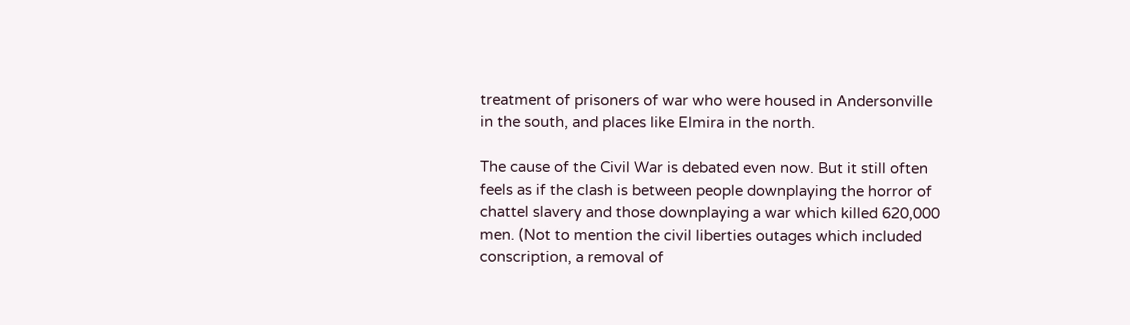treatment of prisoners of war who were housed in Andersonville in the south, and places like Elmira in the north.

The cause of the Civil War is debated even now. But it still often feels as if the clash is between people downplaying the horror of chattel slavery and those downplaying a war which killed 620,000 men. (Not to mention the civil liberties outages which included conscription, a removal of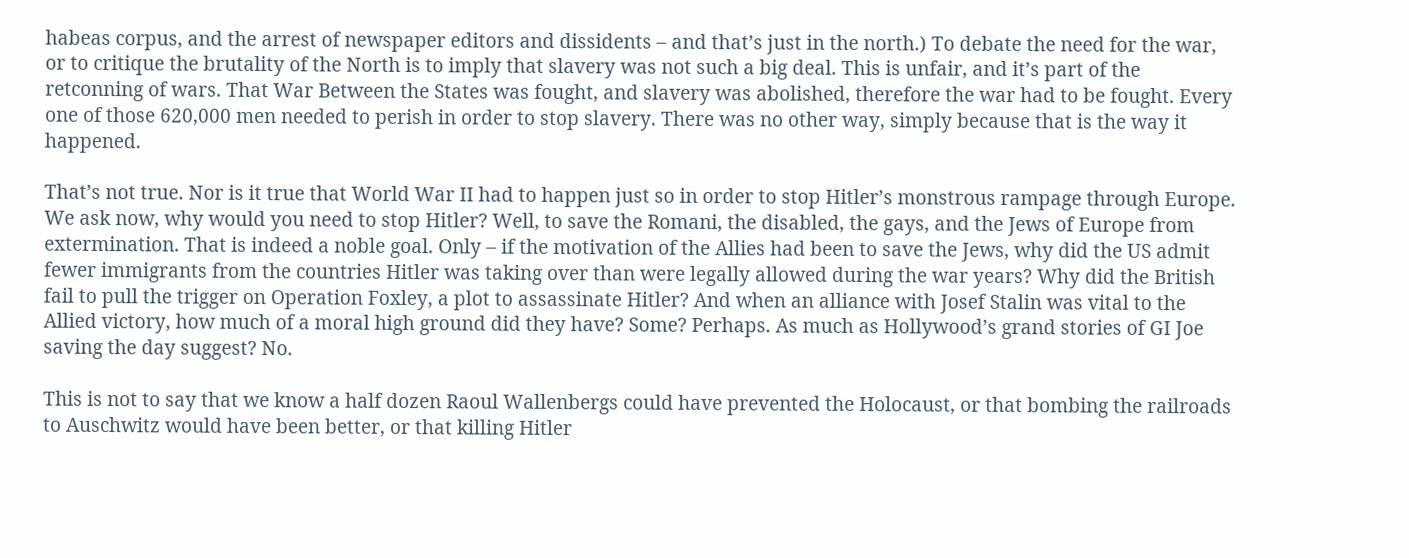habeas corpus, and the arrest of newspaper editors and dissidents – and that’s just in the north.) To debate the need for the war, or to critique the brutality of the North is to imply that slavery was not such a big deal. This is unfair, and it’s part of the retconning of wars. That War Between the States was fought, and slavery was abolished, therefore the war had to be fought. Every one of those 620,000 men needed to perish in order to stop slavery. There was no other way, simply because that is the way it happened.

That’s not true. Nor is it true that World War II had to happen just so in order to stop Hitler’s monstrous rampage through Europe. We ask now, why would you need to stop Hitler? Well, to save the Romani, the disabled, the gays, and the Jews of Europe from extermination. That is indeed a noble goal. Only – if the motivation of the Allies had been to save the Jews, why did the US admit fewer immigrants from the countries Hitler was taking over than were legally allowed during the war years? Why did the British fail to pull the trigger on Operation Foxley, a plot to assassinate Hitler? And when an alliance with Josef Stalin was vital to the Allied victory, how much of a moral high ground did they have? Some? Perhaps. As much as Hollywood’s grand stories of GI Joe saving the day suggest? No.

This is not to say that we know a half dozen Raoul Wallenbergs could have prevented the Holocaust, or that bombing the railroads to Auschwitz would have been better, or that killing Hitler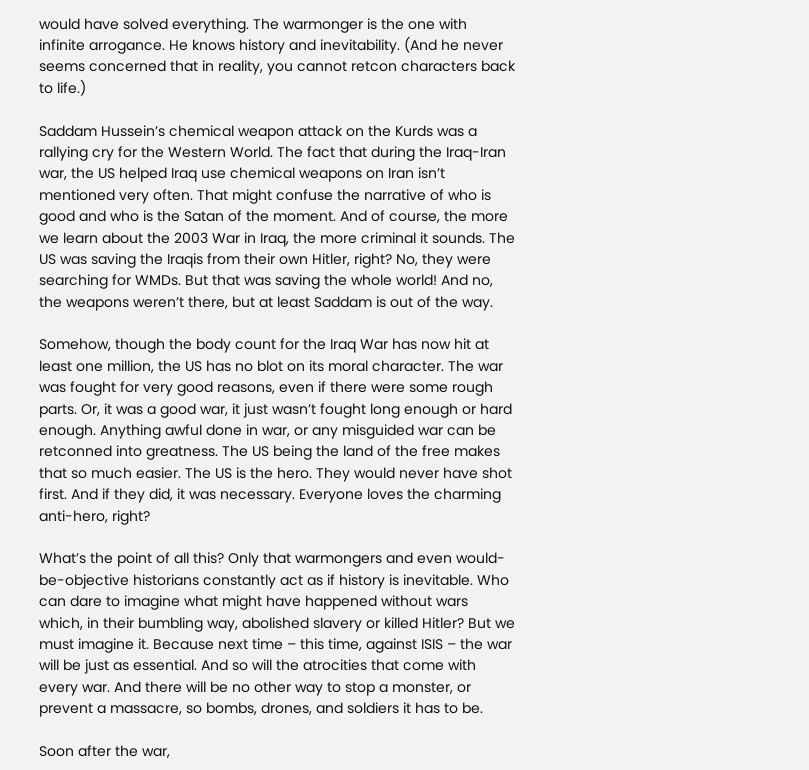would have solved everything. The warmonger is the one with infinite arrogance. He knows history and inevitability. (And he never seems concerned that in reality, you cannot retcon characters back to life.)

Saddam Hussein’s chemical weapon attack on the Kurds was a rallying cry for the Western World. The fact that during the Iraq-Iran war, the US helped Iraq use chemical weapons on Iran isn’t mentioned very often. That might confuse the narrative of who is good and who is the Satan of the moment. And of course, the more we learn about the 2003 War in Iraq, the more criminal it sounds. The US was saving the Iraqis from their own Hitler, right? No, they were searching for WMDs. But that was saving the whole world! And no, the weapons weren’t there, but at least Saddam is out of the way.

Somehow, though the body count for the Iraq War has now hit at least one million, the US has no blot on its moral character. The war was fought for very good reasons, even if there were some rough parts. Or, it was a good war, it just wasn’t fought long enough or hard enough. Anything awful done in war, or any misguided war can be retconned into greatness. The US being the land of the free makes that so much easier. The US is the hero. They would never have shot first. And if they did, it was necessary. Everyone loves the charming anti-hero, right?

What’s the point of all this? Only that warmongers and even would-be-objective historians constantly act as if history is inevitable. Who can dare to imagine what might have happened without wars which, in their bumbling way, abolished slavery or killed Hitler? But we must imagine it. Because next time – this time, against ISIS – the war will be just as essential. And so will the atrocities that come with every war. And there will be no other way to stop a monster, or prevent a massacre, so bombs, drones, and soldiers it has to be.

Soon after the war,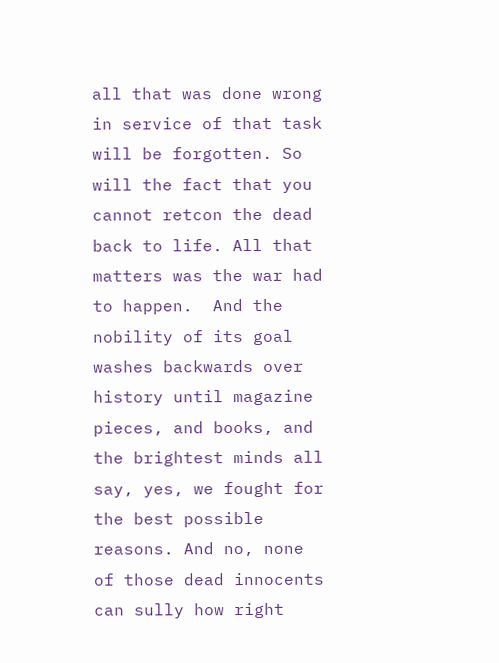all that was done wrong in service of that task will be forgotten. So will the fact that you cannot retcon the dead back to life. All that matters was the war had to happen.  And the nobility of its goal washes backwards over history until magazine pieces, and books, and the brightest minds all say, yes, we fought for the best possible reasons. And no, none of those dead innocents can sully how right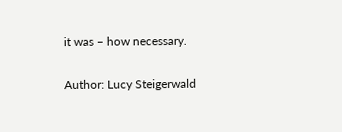it was – how necessary.

Author: Lucy Steigerwald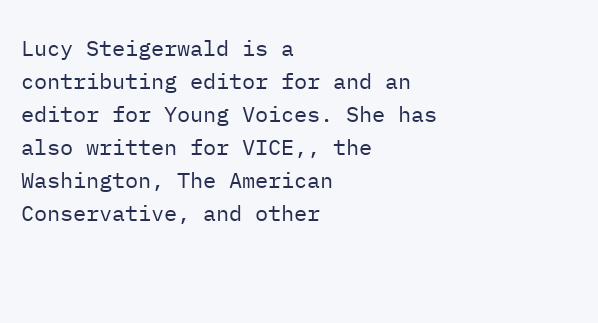Lucy Steigerwald is a contributing editor for and an editor for Young Voices. She has also written for VICE,, the Washington, The American Conservative, and other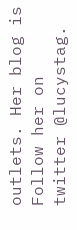outlets. Her blog is Follow her on twitter @lucystag.